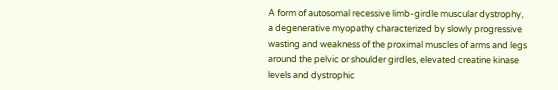A form of autosomal recessive limb-girdle muscular dystrophy, a degenerative myopathy characterized by slowly progressive wasting and weakness of the proximal muscles of arms and legs around the pelvic or shoulder girdles, elevated creatine kinase levels and dystrophic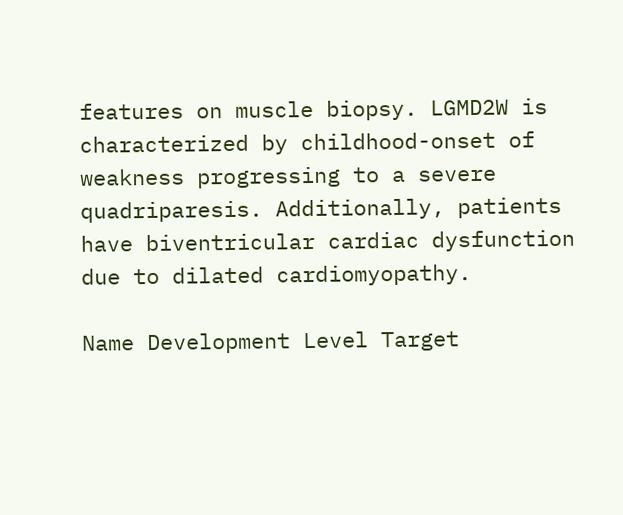features on muscle biopsy. LGMD2W is characterized by childhood-onset of weakness progressing to a severe quadriparesis. Additionally, patients have biventricular cardiac dysfunction due to dilated cardiomyopathy.

Name Development Level Target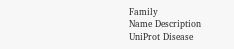Family
Name Description
UniProt Disease